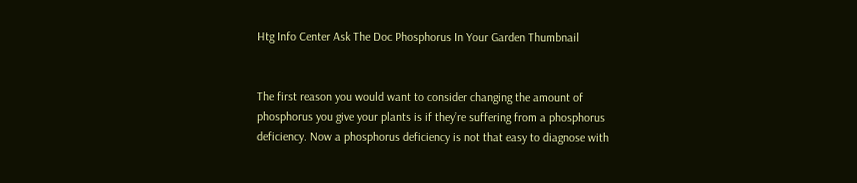Htg Info Center Ask The Doc Phosphorus In Your Garden Thumbnail


The first reason you would want to consider changing the amount of phosphorus you give your plants is if they’re suffering from a phosphorus deficiency. Now a phosphorus deficiency is not that easy to diagnose with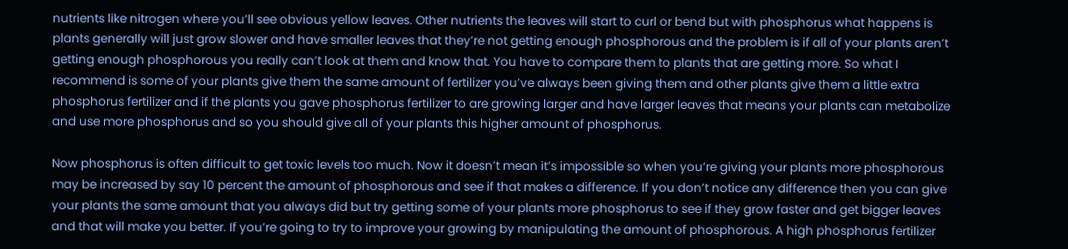nutrients like nitrogen where you’ll see obvious yellow leaves. Other nutrients the leaves will start to curl or bend but with phosphorus what happens is plants generally will just grow slower and have smaller leaves that they’re not getting enough phosphorous and the problem is if all of your plants aren’t getting enough phosphorous you really can’t look at them and know that. You have to compare them to plants that are getting more. So what I recommend is some of your plants give them the same amount of fertilizer you’ve always been giving them and other plants give them a little extra phosphorus fertilizer and if the plants you gave phosphorus fertilizer to are growing larger and have larger leaves that means your plants can metabolize and use more phosphorus and so you should give all of your plants this higher amount of phosphorus.

Now phosphorus is often difficult to get toxic levels too much. Now it doesn’t mean it’s impossible so when you’re giving your plants more phosphorous may be increased by say 10 percent the amount of phosphorous and see if that makes a difference. If you don’t notice any difference then you can give your plants the same amount that you always did but try getting some of your plants more phosphorus to see if they grow faster and get bigger leaves and that will make you better. If you’re going to try to improve your growing by manipulating the amount of phosphorous. A high phosphorus fertilizer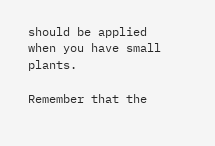should be applied when you have small plants.

Remember that the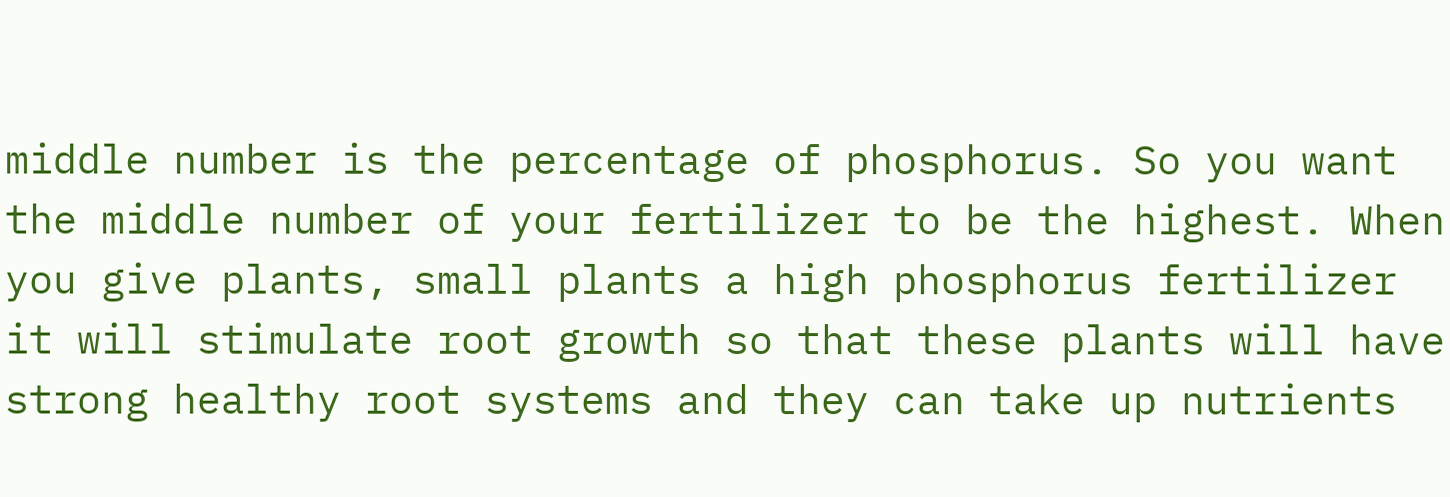middle number is the percentage of phosphorus. So you want the middle number of your fertilizer to be the highest. When you give plants, small plants a high phosphorus fertilizer it will stimulate root growth so that these plants will have strong healthy root systems and they can take up nutrients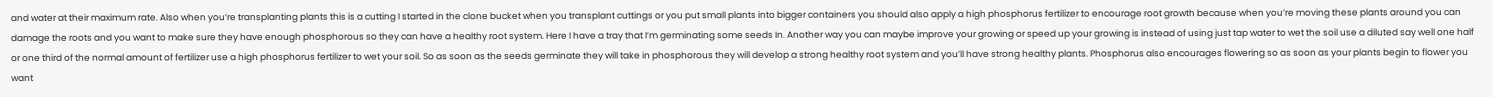and water at their maximum rate. Also when you’re transplanting plants this is a cutting I started in the clone bucket when you transplant cuttings or you put small plants into bigger containers you should also apply a high phosphorus fertilizer to encourage root growth because when you’re moving these plants around you can damage the roots and you want to make sure they have enough phosphorous so they can have a healthy root system. Here I have a tray that I’m germinating some seeds In. Another way you can maybe improve your growing or speed up your growing is instead of using just tap water to wet the soil use a diluted say well one half or one third of the normal amount of fertilizer use a high phosphorus fertilizer to wet your soil. So as soon as the seeds germinate they will take in phosphorous they will develop a strong healthy root system and you’ll have strong healthy plants. Phosphorus also encourages flowering so as soon as your plants begin to flower you want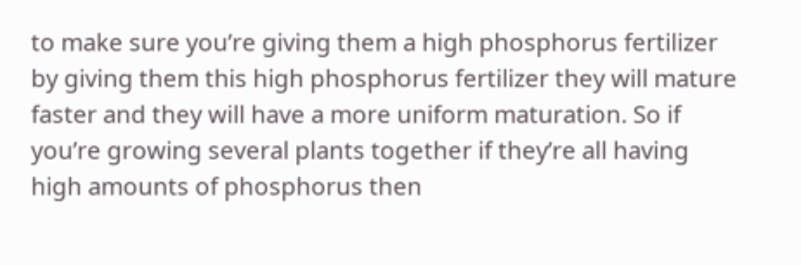to make sure you’re giving them a high phosphorus fertilizer by giving them this high phosphorus fertilizer they will mature faster and they will have a more uniform maturation. So if you’re growing several plants together if they’re all having high amounts of phosphorus then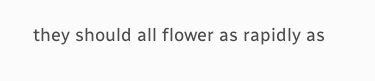they should all flower as rapidly as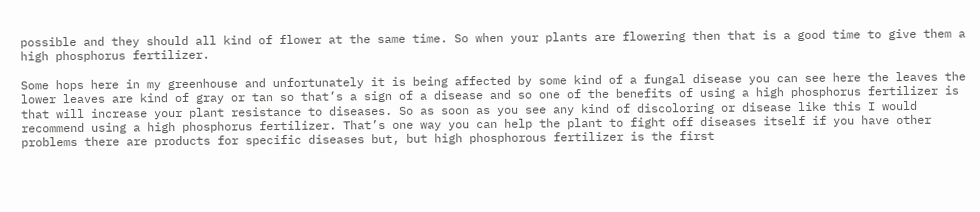possible and they should all kind of flower at the same time. So when your plants are flowering then that is a good time to give them a high phosphorus fertilizer.

Some hops here in my greenhouse and unfortunately it is being affected by some kind of a fungal disease you can see here the leaves the lower leaves are kind of gray or tan so that’s a sign of a disease and so one of the benefits of using a high phosphorus fertilizer is that will increase your plant resistance to diseases. So as soon as you see any kind of discoloring or disease like this I would recommend using a high phosphorus fertilizer. That’s one way you can help the plant to fight off diseases itself if you have other problems there are products for specific diseases but, but high phosphorous fertilizer is the first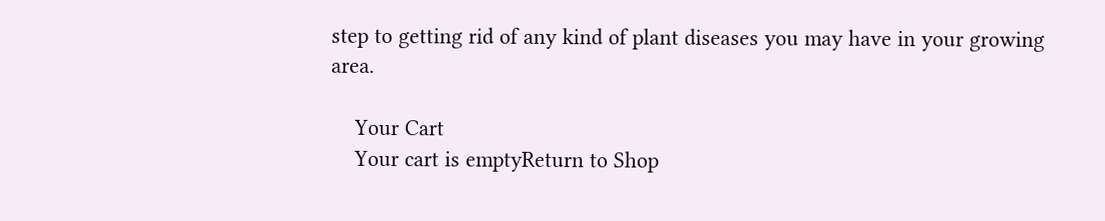step to getting rid of any kind of plant diseases you may have in your growing area.

    Your Cart
    Your cart is emptyReturn to Shop